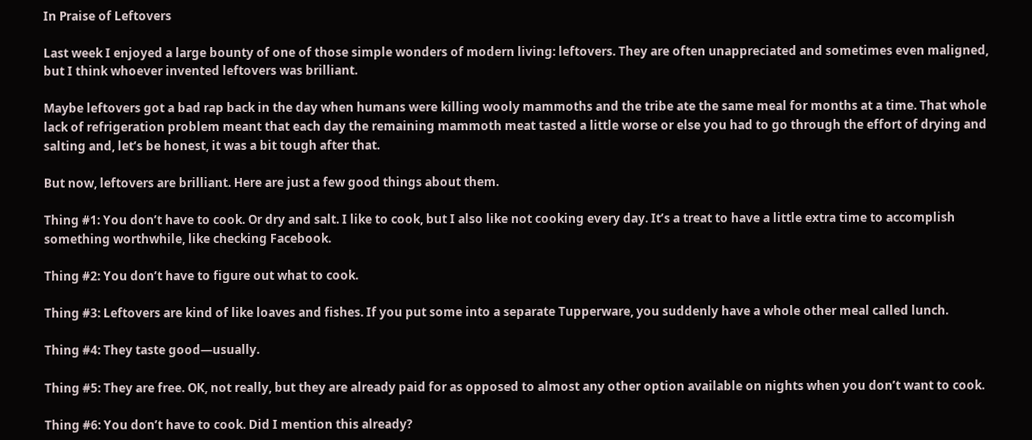In Praise of Leftovers

Last week I enjoyed a large bounty of one of those simple wonders of modern living: leftovers. They are often unappreciated and sometimes even maligned, but I think whoever invented leftovers was brilliant.

Maybe leftovers got a bad rap back in the day when humans were killing wooly mammoths and the tribe ate the same meal for months at a time. That whole lack of refrigeration problem meant that each day the remaining mammoth meat tasted a little worse or else you had to go through the effort of drying and salting and, let’s be honest, it was a bit tough after that.

But now, leftovers are brilliant. Here are just a few good things about them.

Thing #1: You don’t have to cook. Or dry and salt. I like to cook, but I also like not cooking every day. It’s a treat to have a little extra time to accomplish something worthwhile, like checking Facebook.

Thing #2: You don’t have to figure out what to cook.

Thing #3: Leftovers are kind of like loaves and fishes. If you put some into a separate Tupperware, you suddenly have a whole other meal called lunch.

Thing #4: They taste good—usually.

Thing #5: They are free. OK, not really, but they are already paid for as opposed to almost any other option available on nights when you don’t want to cook.

Thing #6: You don’t have to cook. Did I mention this already?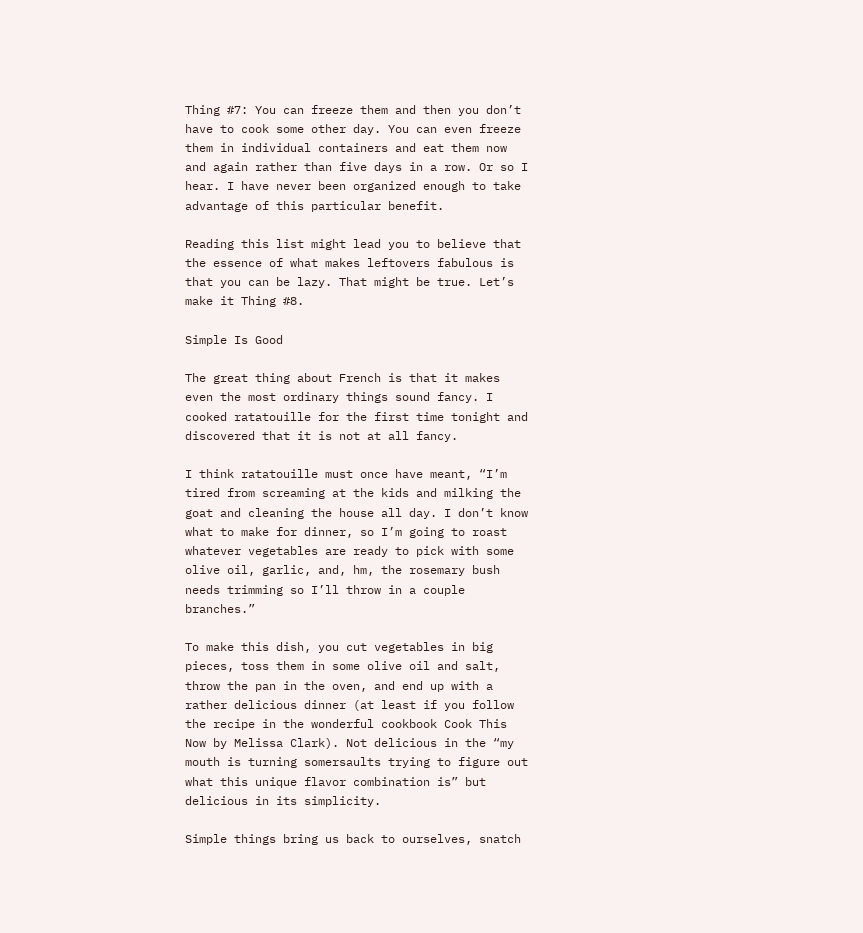Thing #7: You can freeze them and then you don’t have to cook some other day. You can even freeze them in individual containers and eat them now and again rather than five days in a row. Or so I hear. I have never been organized enough to take advantage of this particular benefit.

Reading this list might lead you to believe that the essence of what makes leftovers fabulous is that you can be lazy. That might be true. Let’s make it Thing #8.

Simple Is Good

The great thing about French is that it makes even the most ordinary things sound fancy. I cooked ratatouille for the first time tonight and discovered that it is not at all fancy.

I think ratatouille must once have meant, “I’m tired from screaming at the kids and milking the goat and cleaning the house all day. I don’t know what to make for dinner, so I’m going to roast whatever vegetables are ready to pick with some olive oil, garlic, and, hm, the rosemary bush needs trimming so I’ll throw in a couple branches.”

To make this dish, you cut vegetables in big pieces, toss them in some olive oil and salt, throw the pan in the oven, and end up with a rather delicious dinner (at least if you follow the recipe in the wonderful cookbook Cook This Now by Melissa Clark). Not delicious in the “my mouth is turning somersaults trying to figure out what this unique flavor combination is” but delicious in its simplicity.

Simple things bring us back to ourselves, snatch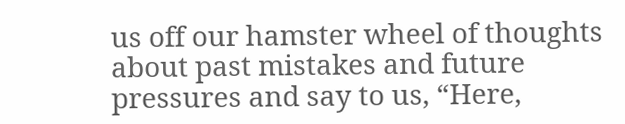us off our hamster wheel of thoughts about past mistakes and future pressures and say to us, “Here,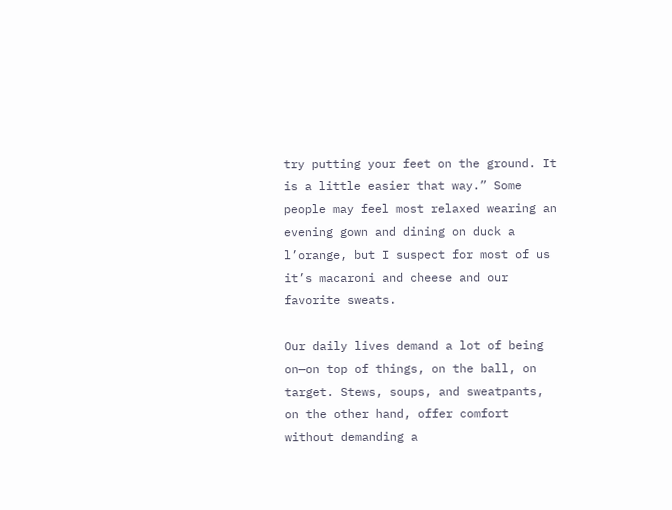try putting your feet on the ground. It is a little easier that way.” Some people may feel most relaxed wearing an evening gown and dining on duck a l’orange, but I suspect for most of us it’s macaroni and cheese and our favorite sweats.

Our daily lives demand a lot of being on—on top of things, on the ball, on target. Stews, soups, and sweatpants, on the other hand, offer comfort without demanding a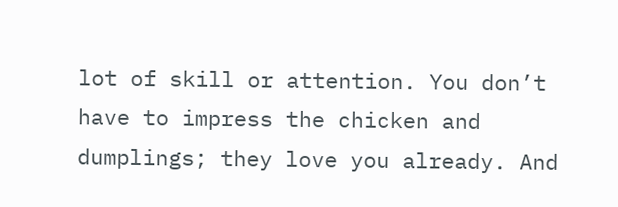lot of skill or attention. You don’t have to impress the chicken and dumplings; they love you already. And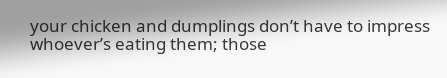your chicken and dumplings don’t have to impress whoever’s eating them; those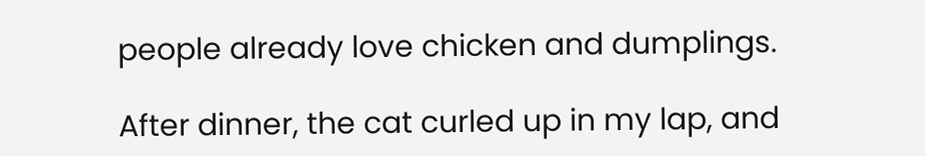people already love chicken and dumplings.

After dinner, the cat curled up in my lap, and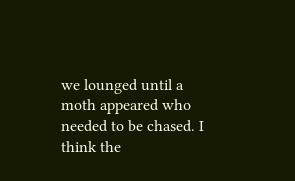we lounged until a moth appeared who needed to be chased. I think the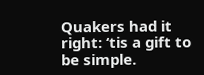Quakers had it right: ‘tis a gift to be simple.